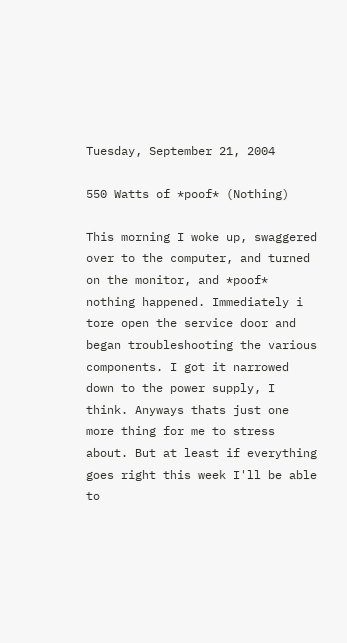Tuesday, September 21, 2004

550 Watts of *poof* (Nothing)

This morning I woke up, swaggered over to the computer, and turned on the monitor, and *poof* nothing happened. Immediately i tore open the service door and began troubleshooting the various components. I got it narrowed down to the power supply, I think. Anyways thats just one more thing for me to stress about. But at least if everything goes right this week I'll be able to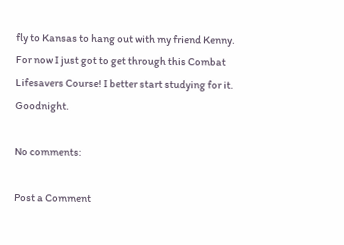fly to Kansas to hang out with my friend Kenny. For now I just got to get through this Combat Lifesavers Course! I better start studying for it. Goodnight.

No comments:

Post a Comment